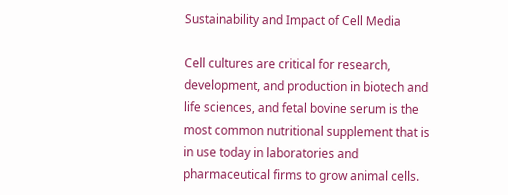Sustainability and Impact of Cell Media

Cell cultures are critical for research, development, and production in biotech and life sciences, and fetal bovine serum is the most common nutritional supplement that is in use today in laboratories and pharmaceutical firms to grow animal cells.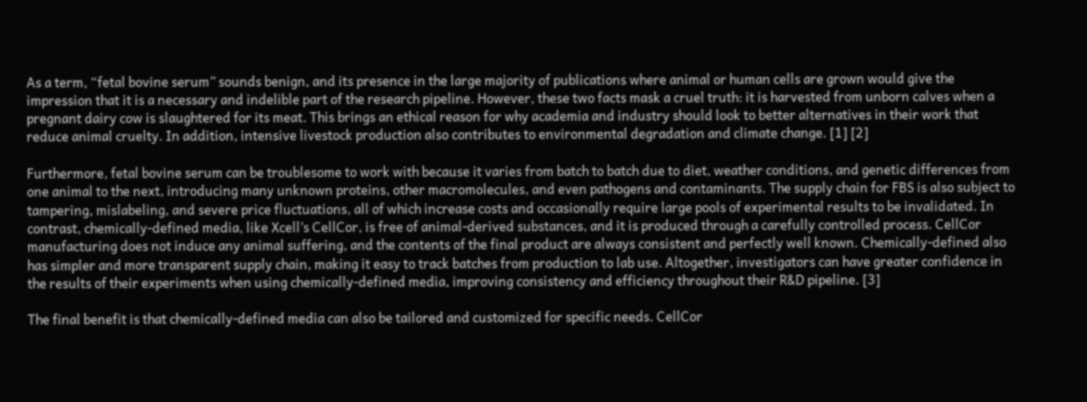As a term, “fetal bovine serum” sounds benign, and its presence in the large majority of publications where animal or human cells are grown would give the impression that it is a necessary and indelible part of the research pipeline. However, these two facts mask a cruel truth: it is harvested from unborn calves when a pregnant dairy cow is slaughtered for its meat. This brings an ethical reason for why academia and industry should look to better alternatives in their work that reduce animal cruelty. In addition, intensive livestock production also contributes to environmental degradation and climate change. [1] [2]

Furthermore, fetal bovine serum can be troublesome to work with because it varies from batch to batch due to diet, weather conditions, and genetic differences from one animal to the next, introducing many unknown proteins, other macromolecules, and even pathogens and contaminants. The supply chain for FBS is also subject to tampering, mislabeling, and severe price fluctuations, all of which increase costs and occasionally require large pools of experimental results to be invalidated. In contrast, chemically-defined media, like Xcell’s CellCor, is free of animal-derived substances, and it is produced through a carefully controlled process. CellCor manufacturing does not induce any animal suffering, and the contents of the final product are always consistent and perfectly well known. Chemically-defined also has simpler and more transparent supply chain, making it easy to track batches from production to lab use. Altogether, investigators can have greater confidence in the results of their experiments when using chemically-defined media, improving consistency and efficiency throughout their R&D pipeline. [3]

The final benefit is that chemically-defined media can also be tailored and customized for specific needs. CellCor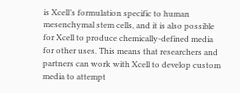is Xcell’s formulation specific to human mesenchymal stem cells, and it is also possible for Xcell to produce chemically-defined media for other uses. This means that researchers and partners can work with Xcell to develop custom media to attempt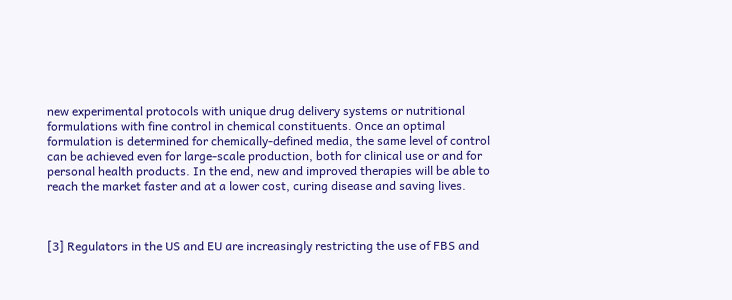new experimental protocols with unique drug delivery systems or nutritional formulations with fine control in chemical constituents. Once an optimal formulation is determined for chemically-defined media, the same level of control can be achieved even for large-scale production, both for clinical use or and for personal health products. In the end, new and improved therapies will be able to reach the market faster and at a lower cost, curing disease and saving lives.



[3] Regulators in the US and EU are increasingly restricting the use of FBS and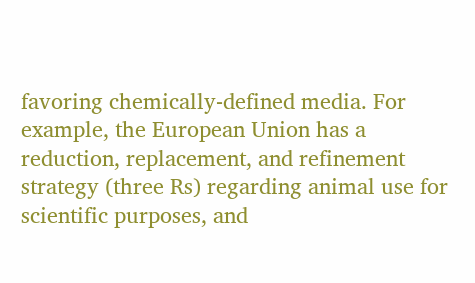favoring chemically-defined media. For example, the European Union has a reduction, replacement, and refinement strategy (three Rs) regarding animal use for scientific purposes, and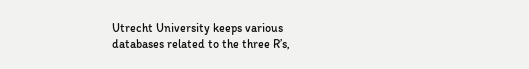Utrecht University keeps various databases related to the three R’s,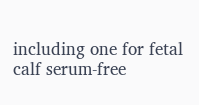including one for fetal calf serum-free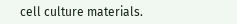cell culture materials.